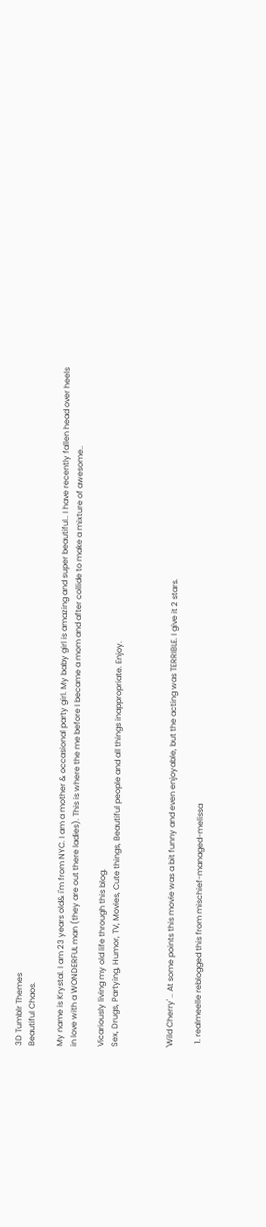3D Tumblr Themes
Beautiful Chaos.

My name is Krystal. I am 23 years old& i'm from NYC. I am a mother & occasional party girl. My baby girl is amazing and super beautiful.. I have recently fallen head over heels in love with a WONDERFUL man (they are out there ladies). This is where the me before I became a mom and after collide to make a mixture of awesome..

Vicariously living my old life through this blog.
Sex, Drugs, Partying, Humor, TV, Movies, Cute things, Beautiful people and all things inappropriate. Enjoy.



'Wild Cherry' .. At some points this movie was a bit funny and even enjoyable, but the acting was TERRIBLE. I give it 2 stars.

  1. realmeelle reblogged this from mischief-managed-melissa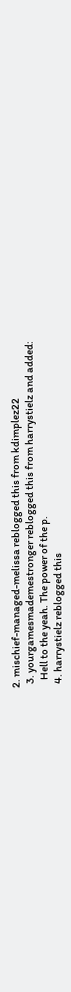2. mischief-managed-melissa reblogged this from kdimplez22
  3. yourgamesmademestronger reblogged this from harrystielz and added:
    Hell to the yeah. The power of the p.
  4. harrystielz reblogged this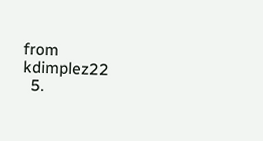from kdimplez22
  5.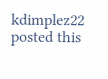kdimplez22 posted this